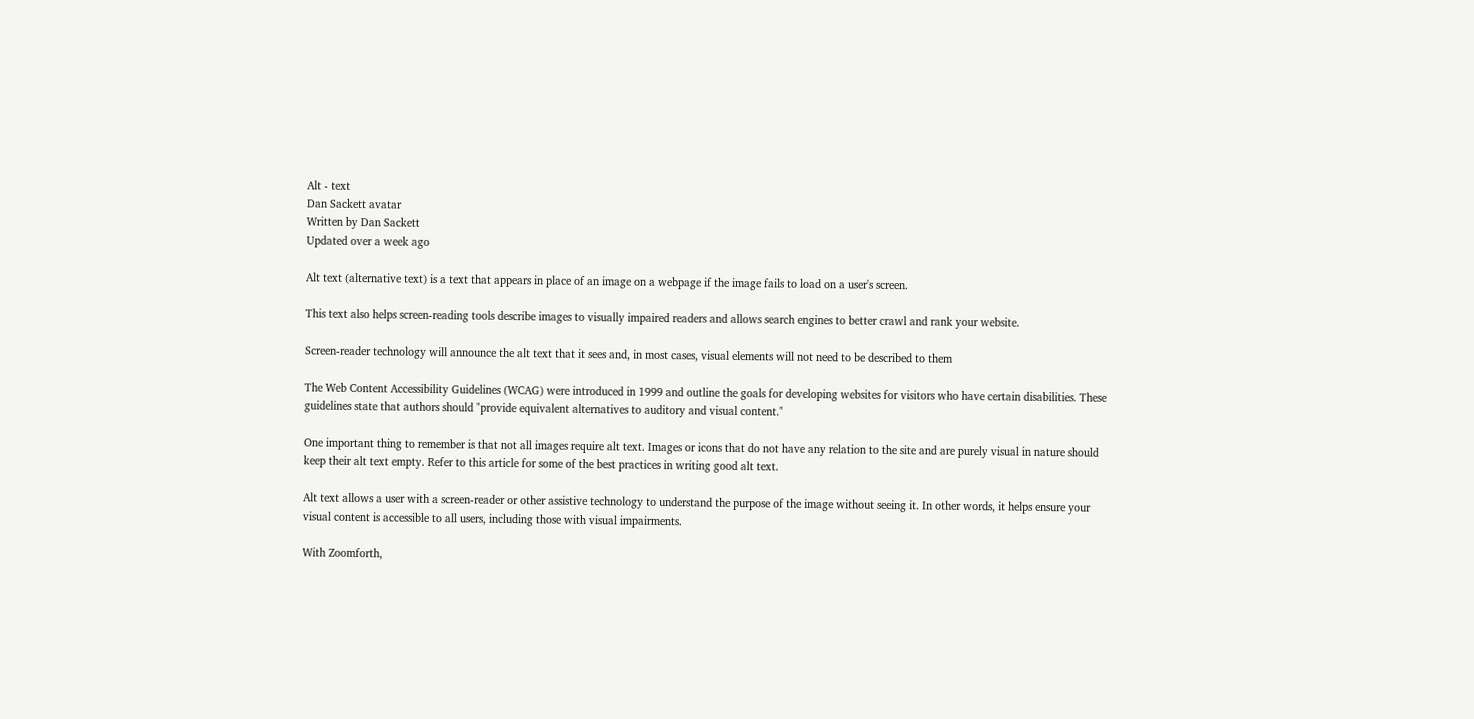Alt - text
Dan Sackett avatar
Written by Dan Sackett
Updated over a week ago

Alt text (alternative text) is a text that appears in place of an image on a webpage if the image fails to load on a user's screen.

This text also helps screen-reading tools describe images to visually impaired readers and allows search engines to better crawl and rank your website.

Screen-reader technology will announce the alt text that it sees and, in most cases, visual elements will not need to be described to them

The Web Content Accessibility Guidelines (WCAG) were introduced in 1999 and outline the goals for developing websites for visitors who have certain disabilities. These guidelines state that authors should "provide equivalent alternatives to auditory and visual content."

One important thing to remember is that not all images require alt text. Images or icons that do not have any relation to the site and are purely visual in nature should keep their alt text empty. Refer to this article for some of the best practices in writing good alt text.

Alt text allows a user with a screen-reader or other assistive technology to understand the purpose of the image without seeing it. In other words, it helps ensure your visual content is accessible to all users, including those with visual impairments.

With Zoomforth,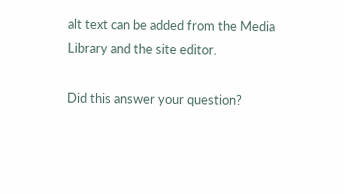alt text can be added from the Media Library and the site editor.

Did this answer your question?